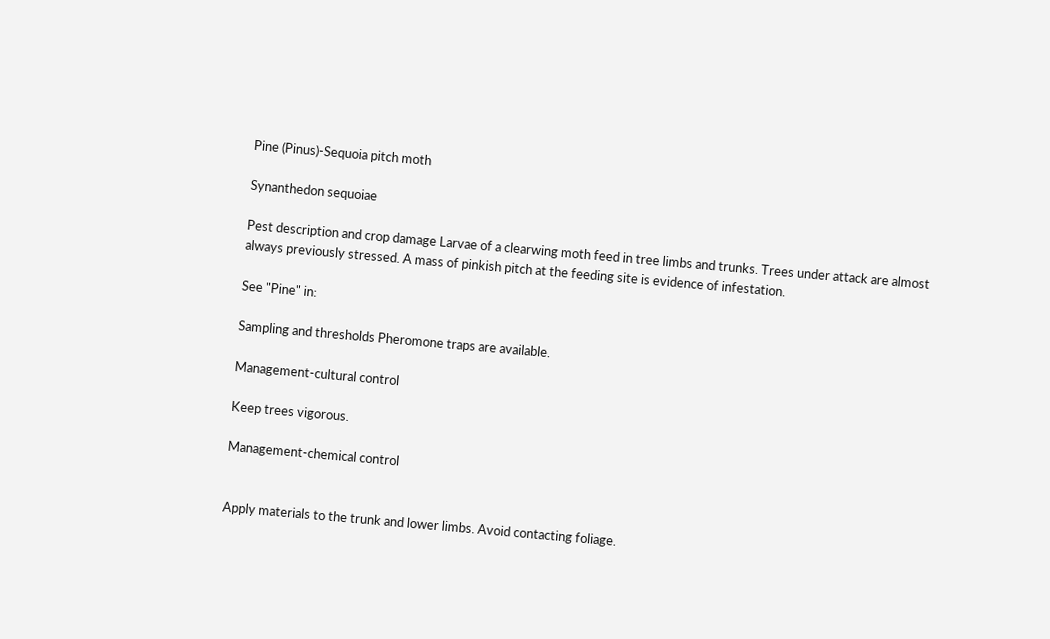Pine (Pinus)-Sequoia pitch moth

Synanthedon sequoiae

Pest description and crop damage Larvae of a clearwing moth feed in tree limbs and trunks. Trees under attack are almost always previously stressed. A mass of pinkish pitch at the feeding site is evidence of infestation.

See "Pine" in:

Sampling and thresholds Pheromone traps are available.

Management-cultural control

Keep trees vigorous.

Management-chemical control


Apply materials to the trunk and lower limbs. Avoid contacting foliage.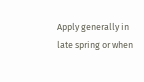Apply generally in late spring or when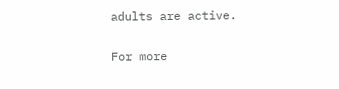adults are active.

For more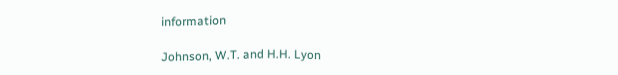information

Johnson, W.T. and H.H. Lyon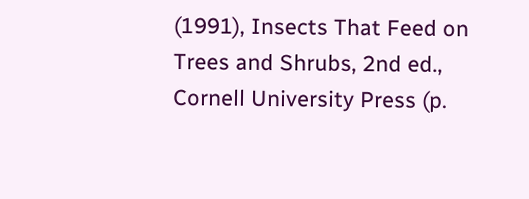(1991), Insects That Feed on Trees and Shrubs, 2nd ed., Cornell University Press (p.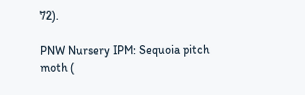72).

PNW Nursery IPM: Sequoia pitch moth (